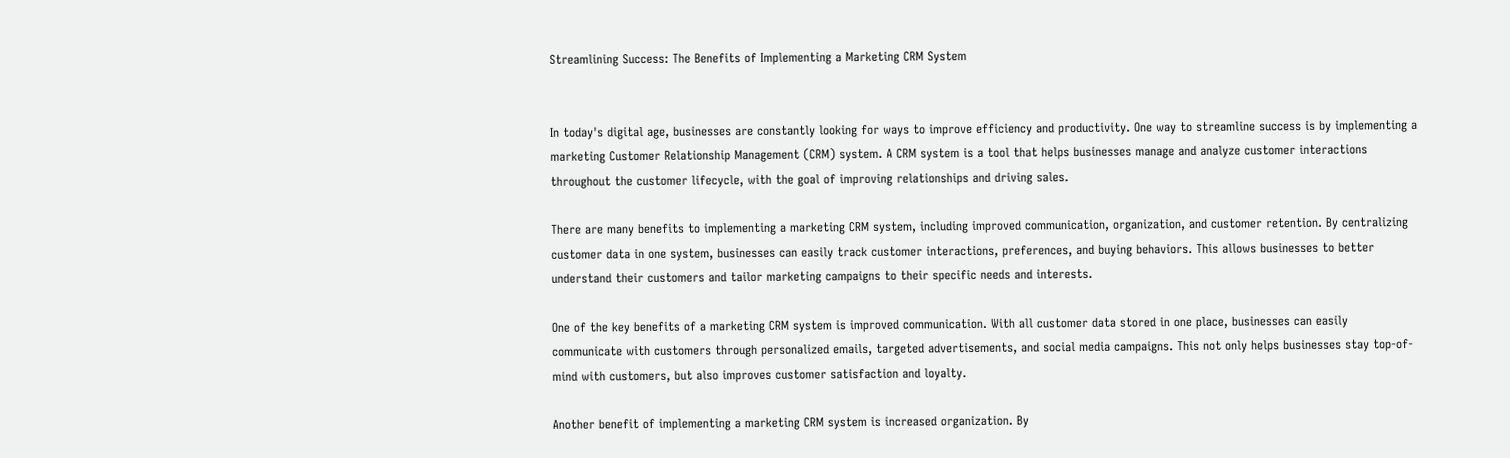Streamlining Success: The Benefits of Implementing a Marketing CRM System


In today's digital age, businesses are constantly looking for ways to improve efficiency and productivity. One way to streamline success is by implementing a marketing Customer Relationship Management (CRM) system. A CRM system is a tool that helps businesses manage and analyze customer interactions throughout the customer lifecycle, with the goal of improving relationships and driving sales.

There are many benefits to implementing a marketing CRM system, including improved communication, organization, and customer retention. By centralizing customer data in one system, businesses can easily track customer interactions, preferences, and buying behaviors. This allows businesses to better understand their customers and tailor marketing campaigns to their specific needs and interests.

One of the key benefits of a marketing CRM system is improved communication. With all customer data stored in one place, businesses can easily communicate with customers through personalized emails, targeted advertisements, and social media campaigns. This not only helps businesses stay top-of-mind with customers, but also improves customer satisfaction and loyalty.

Another benefit of implementing a marketing CRM system is increased organization. By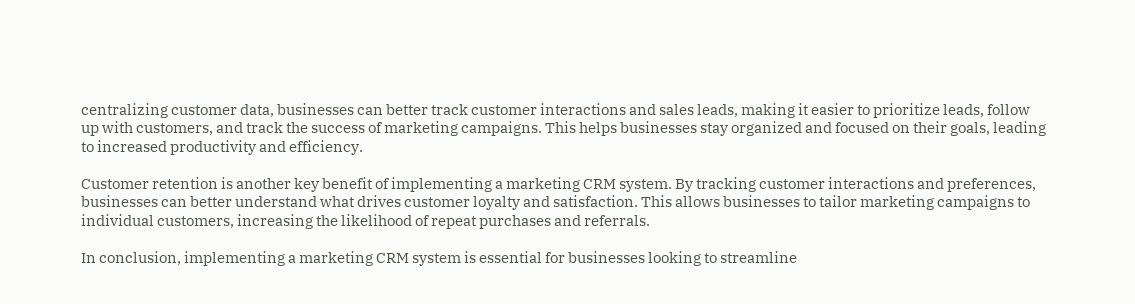centralizing customer data, businesses can better track customer interactions and sales leads, making it easier to prioritize leads, follow up with customers, and track the success of marketing campaigns. This helps businesses stay organized and focused on their goals, leading to increased productivity and efficiency.

Customer retention is another key benefit of implementing a marketing CRM system. By tracking customer interactions and preferences, businesses can better understand what drives customer loyalty and satisfaction. This allows businesses to tailor marketing campaigns to individual customers, increasing the likelihood of repeat purchases and referrals.

In conclusion, implementing a marketing CRM system is essential for businesses looking to streamline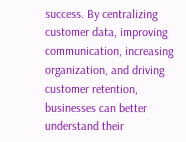success. By centralizing customer data, improving communication, increasing organization, and driving customer retention, businesses can better understand their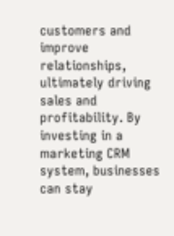customers and improve relationships, ultimately driving sales and profitability. By investing in a marketing CRM system, businesses can stay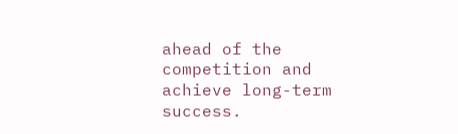ahead of the competition and achieve long-term success.